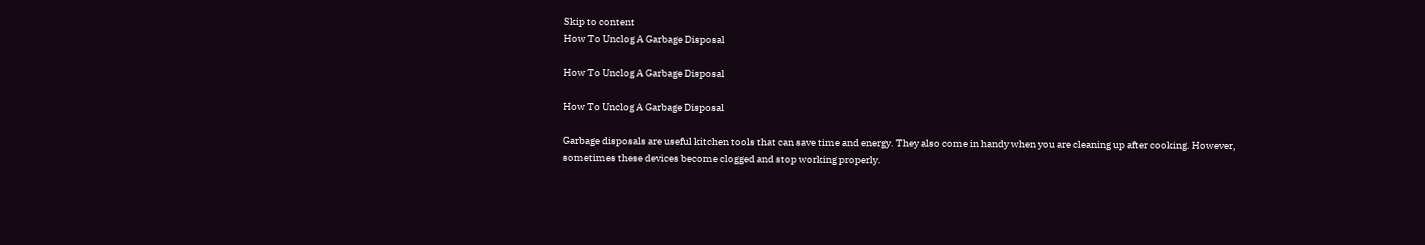Skip to content
How To Unclog A Garbage Disposal

How To Unclog A Garbage Disposal

How To Unclog A Garbage Disposal

Garbage disposals are useful kitchen tools that can save time and energy. They also come in handy when you are cleaning up after cooking. However, sometimes these devices become clogged and stop working properly.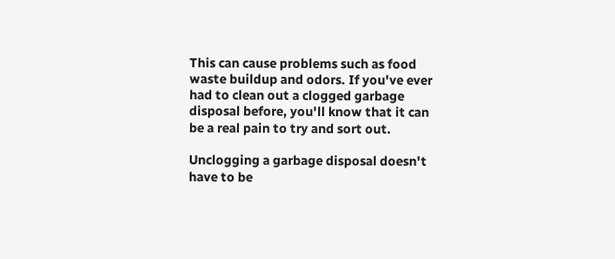This can cause problems such as food waste buildup and odors. If you've ever had to clean out a clogged garbage disposal before, you'll know that it can be a real pain to try and sort out.

Unclogging a garbage disposal doesn't have to be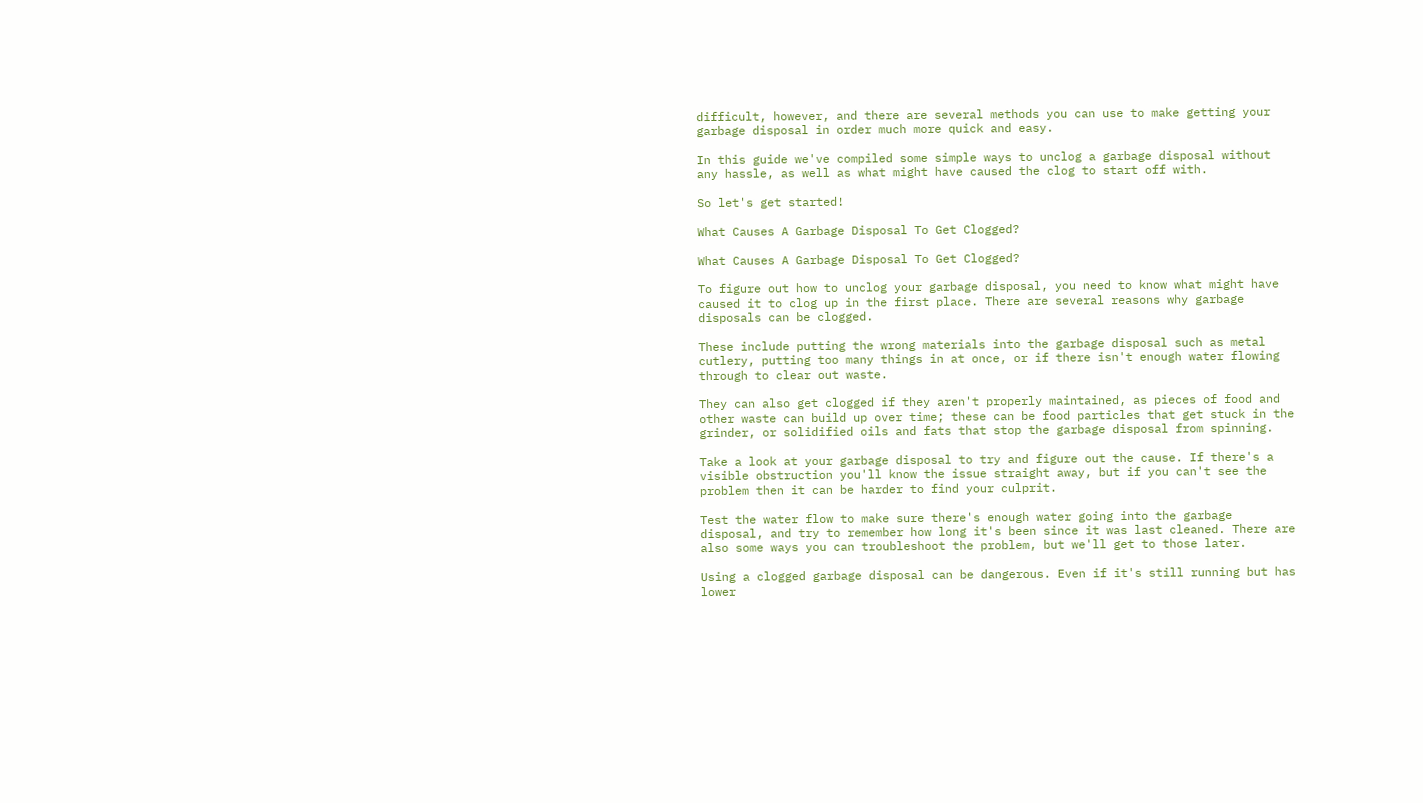difficult, however, and there are several methods you can use to make getting your garbage disposal in order much more quick and easy.

In this guide we've compiled some simple ways to unclog a garbage disposal without any hassle, as well as what might have caused the clog to start off with.

So let's get started!

What Causes A Garbage Disposal To Get Clogged?

What Causes A Garbage Disposal To Get Clogged?

To figure out how to unclog your garbage disposal, you need to know what might have caused it to clog up in the first place. There are several reasons why garbage disposals can be clogged.

These include putting the wrong materials into the garbage disposal such as metal cutlery, putting too many things in at once, or if there isn't enough water flowing through to clear out waste.

They can also get clogged if they aren't properly maintained, as pieces of food and other waste can build up over time; these can be food particles that get stuck in the grinder, or solidified oils and fats that stop the garbage disposal from spinning.

Take a look at your garbage disposal to try and figure out the cause. If there's a visible obstruction you'll know the issue straight away, but if you can't see the problem then it can be harder to find your culprit.

Test the water flow to make sure there's enough water going into the garbage disposal, and try to remember how long it's been since it was last cleaned. There are also some ways you can troubleshoot the problem, but we'll get to those later.

Using a clogged garbage disposal can be dangerous. Even if it's still running but has lower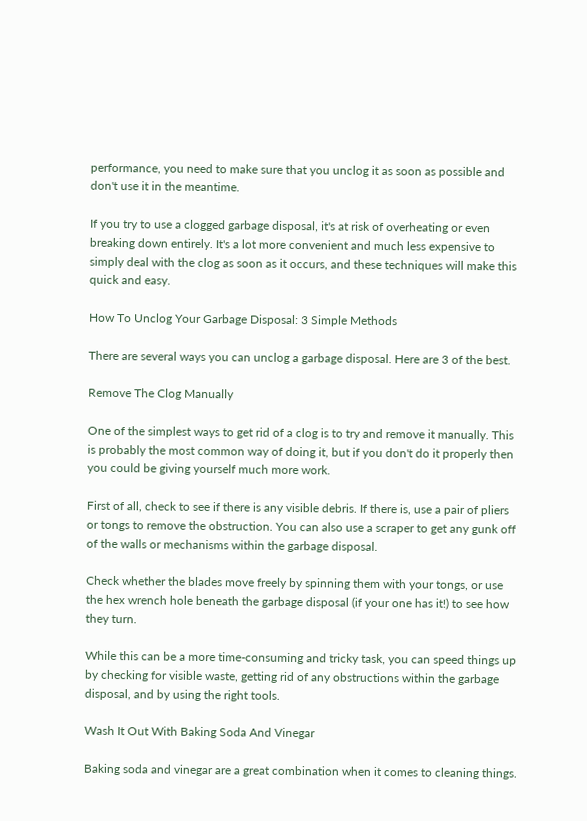performance, you need to make sure that you unclog it as soon as possible and don't use it in the meantime.

If you try to use a clogged garbage disposal, it's at risk of overheating or even breaking down entirely. It's a lot more convenient and much less expensive to simply deal with the clog as soon as it occurs, and these techniques will make this quick and easy.

How To Unclog Your Garbage Disposal: 3 Simple Methods

There are several ways you can unclog a garbage disposal. Here are 3 of the best.

Remove The Clog Manually

One of the simplest ways to get rid of a clog is to try and remove it manually. This is probably the most common way of doing it, but if you don't do it properly then you could be giving yourself much more work.

First of all, check to see if there is any visible debris. If there is, use a pair of pliers or tongs to remove the obstruction. You can also use a scraper to get any gunk off of the walls or mechanisms within the garbage disposal.

Check whether the blades move freely by spinning them with your tongs, or use the hex wrench hole beneath the garbage disposal (if your one has it!) to see how they turn.

While this can be a more time-consuming and tricky task, you can speed things up by checking for visible waste, getting rid of any obstructions within the garbage disposal, and by using the right tools.

Wash It Out With Baking Soda And Vinegar

Baking soda and vinegar are a great combination when it comes to cleaning things.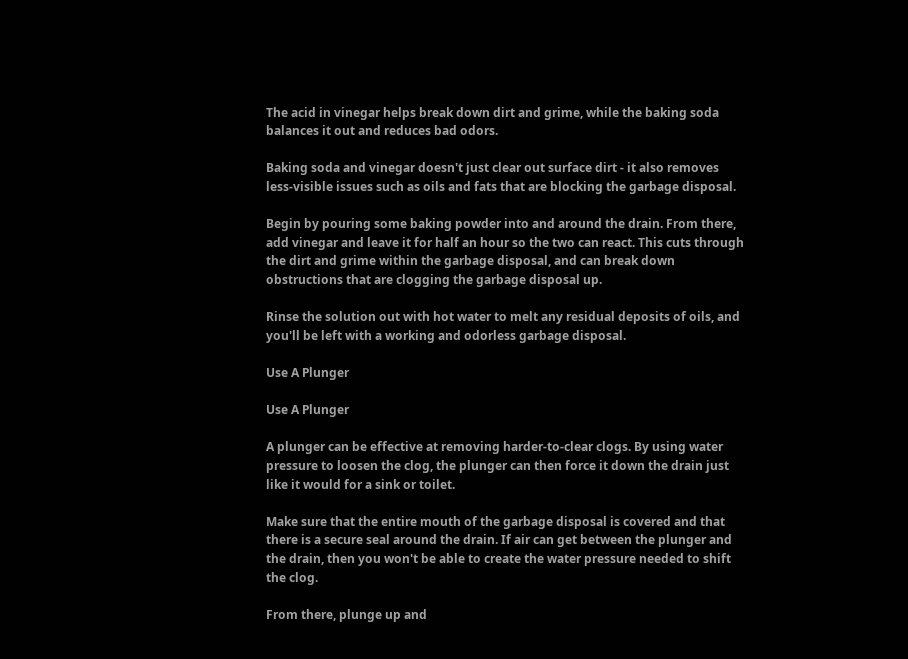The acid in vinegar helps break down dirt and grime, while the baking soda balances it out and reduces bad odors.

Baking soda and vinegar doesn't just clear out surface dirt - it also removes less-visible issues such as oils and fats that are blocking the garbage disposal.

Begin by pouring some baking powder into and around the drain. From there, add vinegar and leave it for half an hour so the two can react. This cuts through the dirt and grime within the garbage disposal, and can break down obstructions that are clogging the garbage disposal up.

Rinse the solution out with hot water to melt any residual deposits of oils, and you'll be left with a working and odorless garbage disposal.

Use A Plunger

Use A Plunger

A plunger can be effective at removing harder-to-clear clogs. By using water pressure to loosen the clog, the plunger can then force it down the drain just like it would for a sink or toilet.

Make sure that the entire mouth of the garbage disposal is covered and that there is a secure seal around the drain. If air can get between the plunger and the drain, then you won't be able to create the water pressure needed to shift the clog.

From there, plunge up and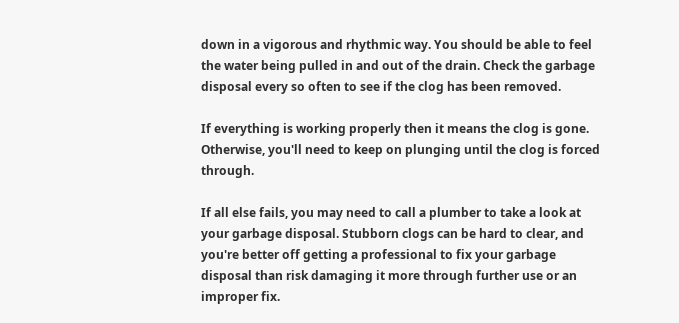down in a vigorous and rhythmic way. You should be able to feel the water being pulled in and out of the drain. Check the garbage disposal every so often to see if the clog has been removed.

If everything is working properly then it means the clog is gone. Otherwise, you'll need to keep on plunging until the clog is forced through.

If all else fails, you may need to call a plumber to take a look at your garbage disposal. Stubborn clogs can be hard to clear, and you're better off getting a professional to fix your garbage disposal than risk damaging it more through further use or an improper fix.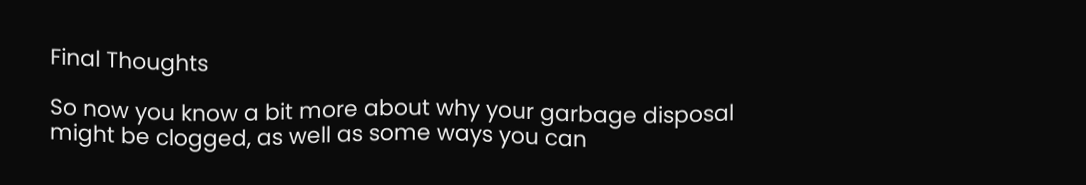Final Thoughts

So now you know a bit more about why your garbage disposal might be clogged, as well as some ways you can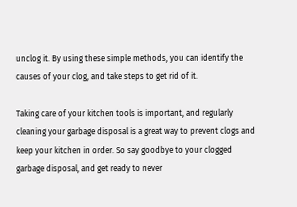unclog it. By using these simple methods, you can identify the causes of your clog, and take steps to get rid of it.

Taking care of your kitchen tools is important, and regularly cleaning your garbage disposal is a great way to prevent clogs and keep your kitchen in order. So say goodbye to your clogged garbage disposal, and get ready to never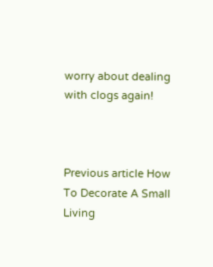worry about dealing with clogs again!



Previous article How To Decorate A Small Living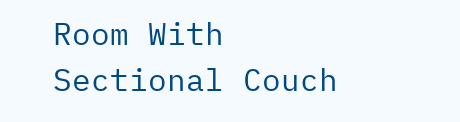Room With Sectional Couch